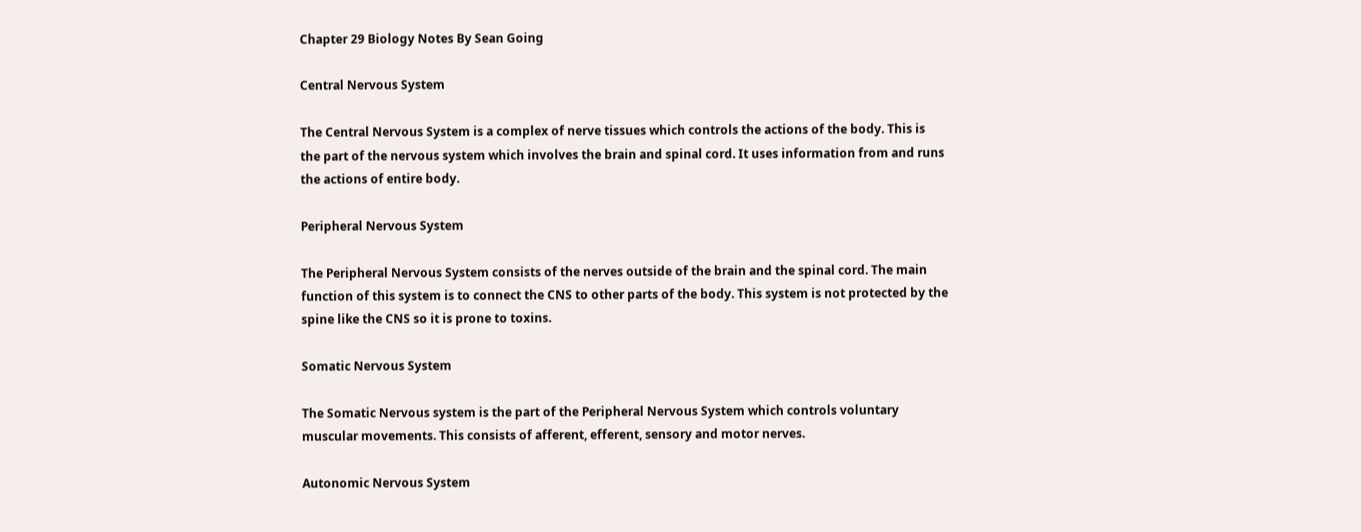Chapter 29 Biology Notes By Sean Going

Central Nervous System

The Central Nervous System is a complex of nerve tissues which controls the actions of the body. This is the part of the nervous system which involves the brain and spinal cord. It uses information from and runs the actions of entire body.

Peripheral Nervous System

The Peripheral Nervous System consists of the nerves outside of the brain and the spinal cord. The main function of this system is to connect the CNS to other parts of the body. This system is not protected by the spine like the CNS so it is prone to toxins.

Somatic Nervous System

The Somatic Nervous system is the part of the Peripheral Nervous System which controls voluntary muscular movements. This consists of afferent, efferent, sensory and motor nerves.

Autonomic Nervous System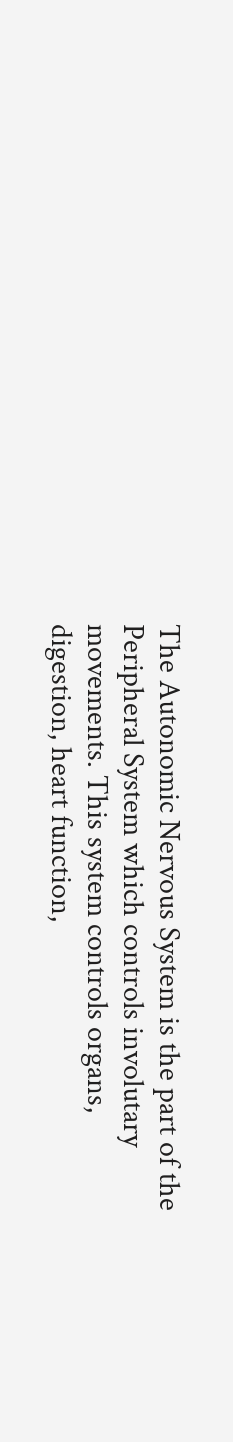The Autonomic Nervous System is the part of the Peripheral System which controls involutary movements. This system controls organs, digestion, heart function,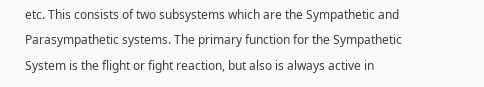etc. This consists of two subsystems which are the Sympathetic and Parasympathetic systems. The primary function for the Sympathetic System is the flight or fight reaction, but also is always active in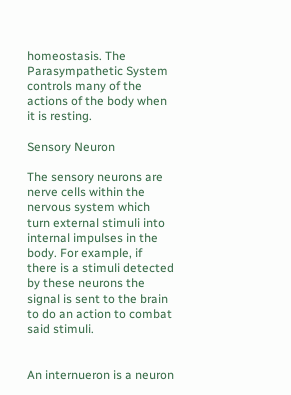homeostasis. The Parasympathetic System controls many of the actions of the body when it is resting.

Sensory Neuron

The sensory neurons are nerve cells within the nervous system which turn external stimuli into internal impulses in the body. For example, if there is a stimuli detected by these neurons the signal is sent to the brain to do an action to combat said stimuli.


An internueron is a neuron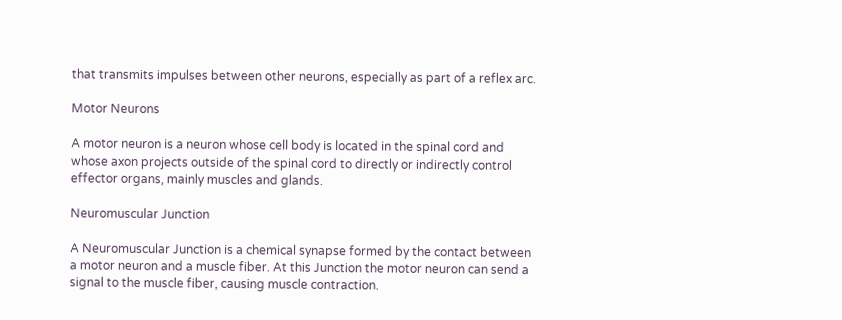that transmits impulses between other neurons, especially as part of a reflex arc.

Motor Neurons

A motor neuron is a neuron whose cell body is located in the spinal cord and whose axon projects outside of the spinal cord to directly or indirectly control effector organs, mainly muscles and glands.

Neuromuscular Junction

A Neuromuscular Junction is a chemical synapse formed by the contact between a motor neuron and a muscle fiber. At this Junction the motor neuron can send a signal to the muscle fiber, causing muscle contraction.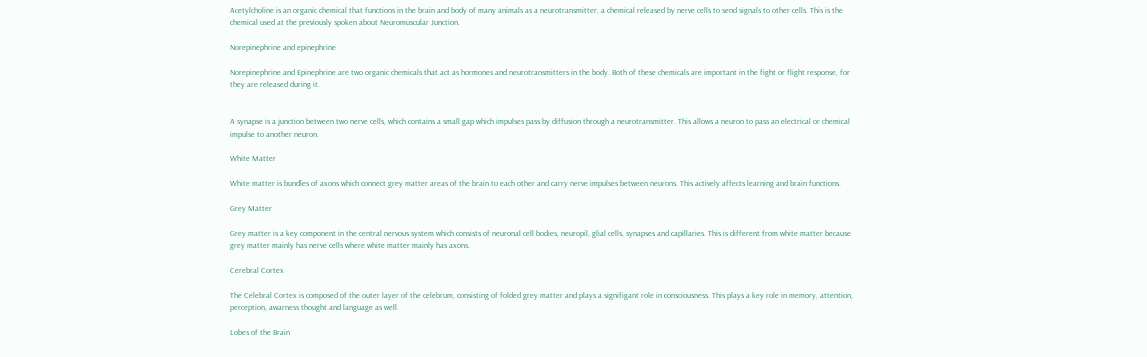Acetylcholine is an organic chemical that functions in the brain and body of many animals as a neurotransmitter, a chemical released by nerve cells to send signals to other cells. This is the chemical used at the previously spoken about Neuromuscular Junction.

Norepinephrine and epinephrine

Norepinephrine and Epinephrine are two organic chemicals that act as hormones and neurotransmitters in the body. Both of these chemicals are important in the fight or flight response, for they are released during it.


A synapse is a junction between two nerve cells, which contains a small gap which impulses pass by diffusion through a neurotransmitter. This allows a neuron to pass an electrical or chemical impulse to another neuron.

White Matter

White matter is bundles of axons which connect grey matter areas of the brain to each other and carry nerve impulses between neurons. This actively affects learning and brain functions.

Grey Matter

Grey matter is a key component in the central nervous system which consists of neuronal cell bodies, neuropil, glial cells, synapses and capillaries. This is different from white matter because grey matter mainly has nerve cells where white matter mainly has axons.

Cerebral Cortex

The Celebral Cortex is composed of the outer layer of the celebrum, consisting of folded grey matter and plays a signifigant role in consciousness. This plays a key role in memory, attention, perception, awarness thought and language as well.

Lobes of the Brain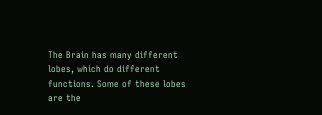The Brain has many different lobes, which do different functions. Some of these lobes are the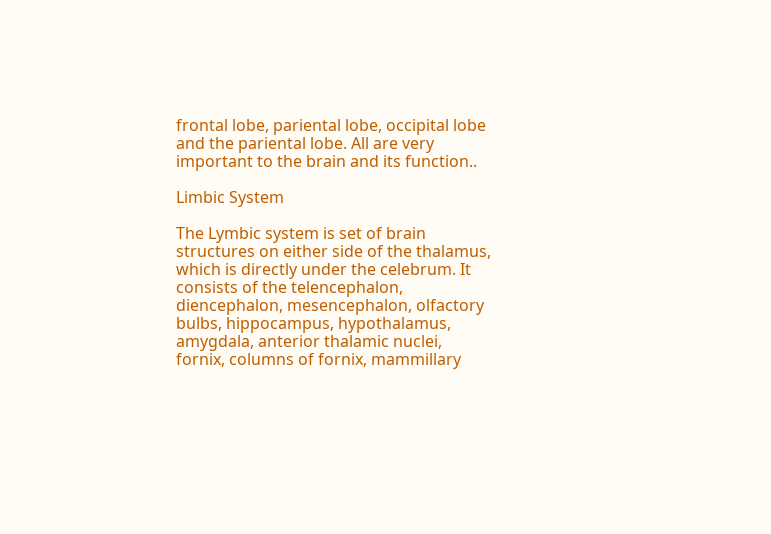frontal lobe, pariental lobe, occipital lobe and the pariental lobe. All are very important to the brain and its function..

Limbic System

The Lymbic system is set of brain structures on either side of the thalamus, which is directly under the celebrum. It consists of the telencephalon, diencephalon, mesencephalon, olfactory bulbs, hippocampus, hypothalamus, amygdala, anterior thalamic nuclei, fornix, columns of fornix, mammillary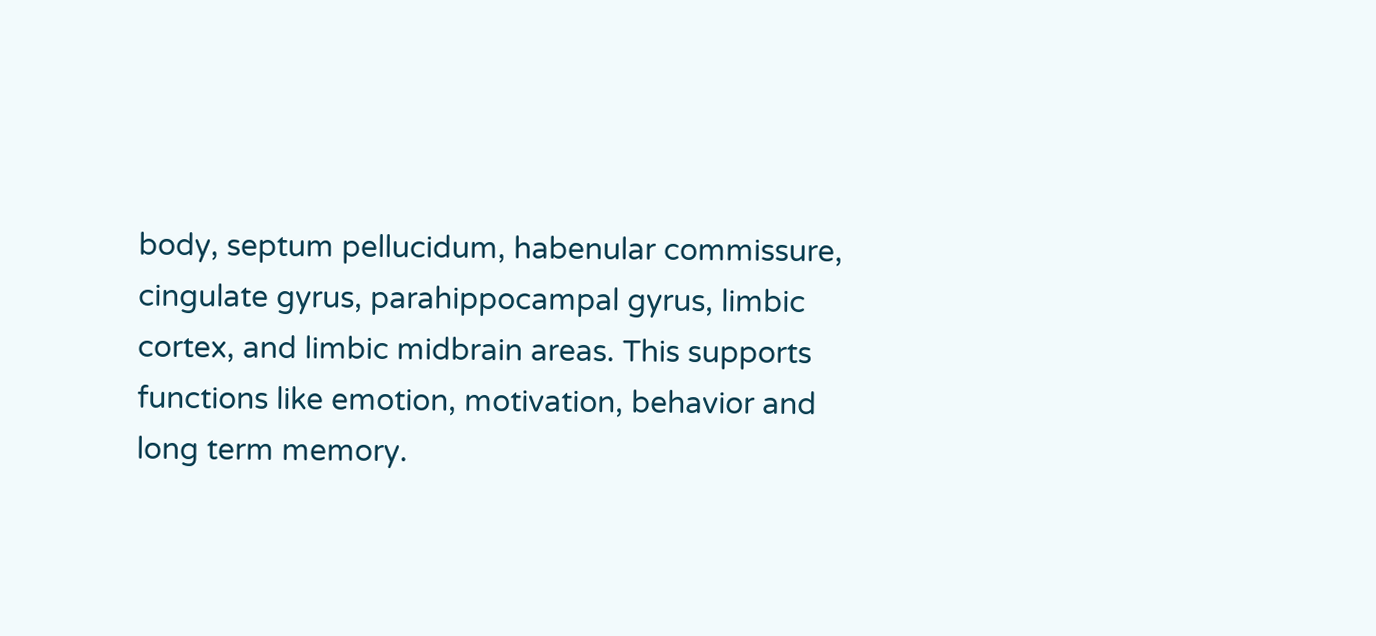body, septum pellucidum, habenular commissure, cingulate gyrus, parahippocampal gyrus, limbic cortex, and limbic midbrain areas. This supports functions like emotion, motivation, behavior and long term memory.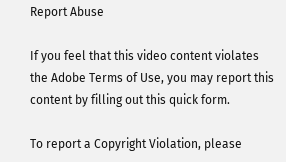Report Abuse

If you feel that this video content violates the Adobe Terms of Use, you may report this content by filling out this quick form.

To report a Copyright Violation, please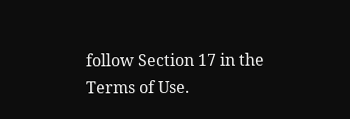follow Section 17 in the Terms of Use.